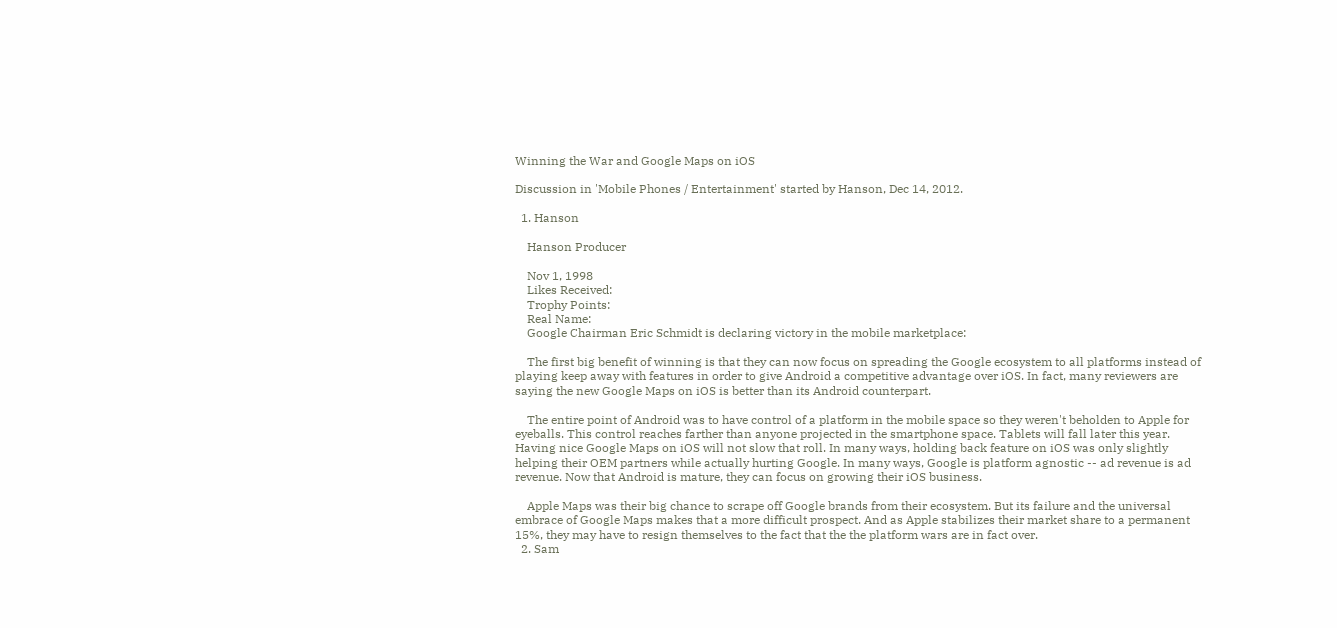Winning the War and Google Maps on iOS

Discussion in 'Mobile Phones / Entertainment' started by Hanson, Dec 14, 2012.

  1. Hanson

    Hanson Producer

    Nov 1, 1998
    Likes Received:
    Trophy Points:
    Real Name:
    Google Chairman Eric Schmidt is declaring victory in the mobile marketplace:

    The first big benefit of winning is that they can now focus on spreading the Google ecosystem to all platforms instead of playing keep away with features in order to give Android a competitive advantage over iOS. In fact, many reviewers are saying the new Google Maps on iOS is better than its Android counterpart.

    The entire point of Android was to have control of a platform in the mobile space so they weren't beholden to Apple for eyeballs. This control reaches farther than anyone projected in the smartphone space. Tablets will fall later this year. Having nice Google Maps on iOS will not slow that roll. In many ways, holding back feature on iOS was only slightly helping their OEM partners while actually hurting Google. In many ways, Google is platform agnostic -- ad revenue is ad revenue. Now that Android is mature, they can focus on growing their iOS business.

    Apple Maps was their big chance to scrape off Google brands from their ecosystem. But its failure and the universal embrace of Google Maps makes that a more difficult prospect. And as Apple stabilizes their market share to a permanent 15%, they may have to resign themselves to the fact that the the platform wars are in fact over.
  2. Sam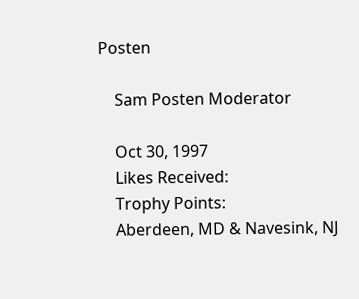Posten

    Sam Posten Moderator

    Oct 30, 1997
    Likes Received:
    Trophy Points:
    Aberdeen, MD & Navesink, NJ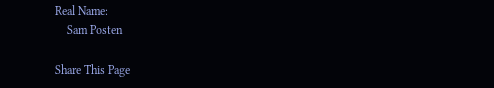Real Name:
    Sam Posten

Share This Page